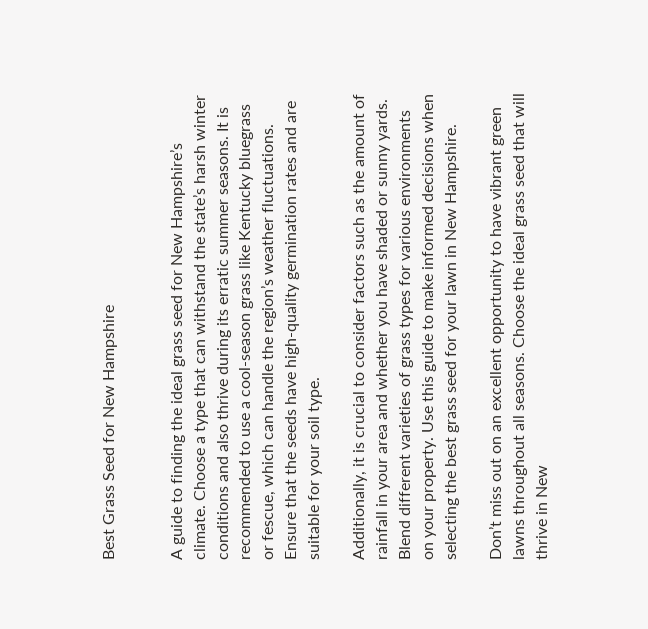Best Grass Seed for New Hampshire


A guide to finding the ideal grass seed for New Hampshire’s climate. Choose a type that can withstand the state’s harsh winter conditions and also thrive during its erratic summer seasons. It is recommended to use a cool-season grass like Kentucky bluegrass or fescue, which can handle the region’s weather fluctuations. Ensure that the seeds have high-quality germination rates and are suitable for your soil type.

Additionally, it is crucial to consider factors such as the amount of rainfall in your area and whether you have shaded or sunny yards. Blend different varieties of grass types for various environments on your property. Use this guide to make informed decisions when selecting the best grass seed for your lawn in New Hampshire.

Don’t miss out on an excellent opportunity to have vibrant green lawns throughout all seasons. Choose the ideal grass seed that will thrive in New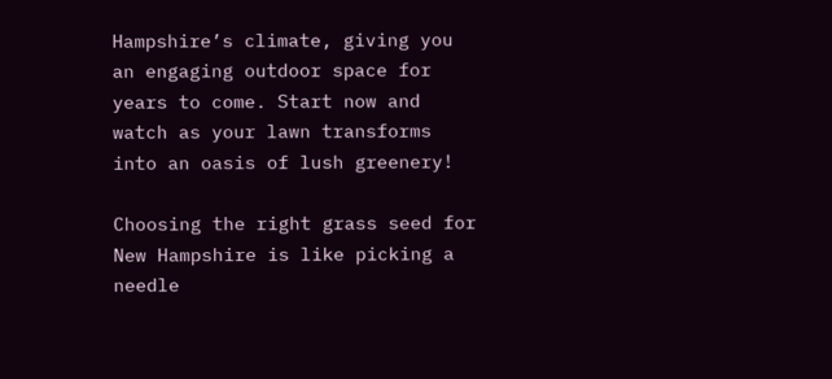Hampshire’s climate, giving you an engaging outdoor space for years to come. Start now and watch as your lawn transforms into an oasis of lush greenery!

Choosing the right grass seed for New Hampshire is like picking a needle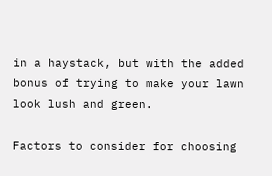in a haystack, but with the added bonus of trying to make your lawn look lush and green.

Factors to consider for choosing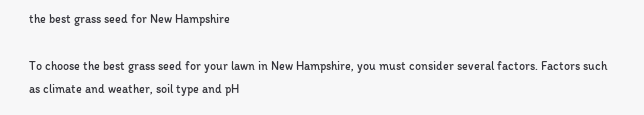the best grass seed for New Hampshire

To choose the best grass seed for your lawn in New Hampshire, you must consider several factors. Factors such as climate and weather, soil type and pH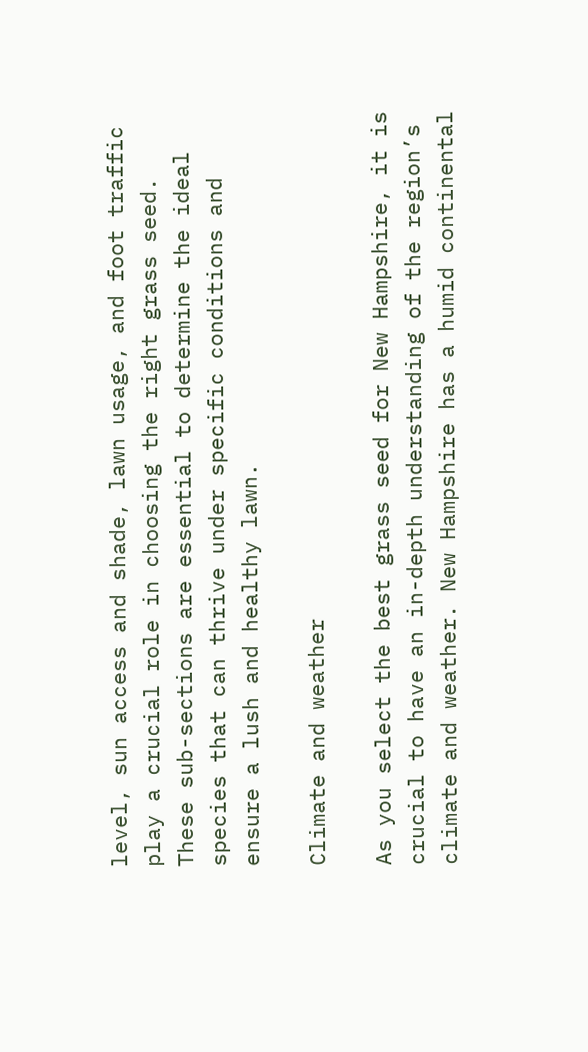level, sun access and shade, lawn usage, and foot traffic play a crucial role in choosing the right grass seed. These sub-sections are essential to determine the ideal species that can thrive under specific conditions and ensure a lush and healthy lawn.

Climate and weather

As you select the best grass seed for New Hampshire, it is crucial to have an in-depth understanding of the region’s climate and weather. New Hampshire has a humid continental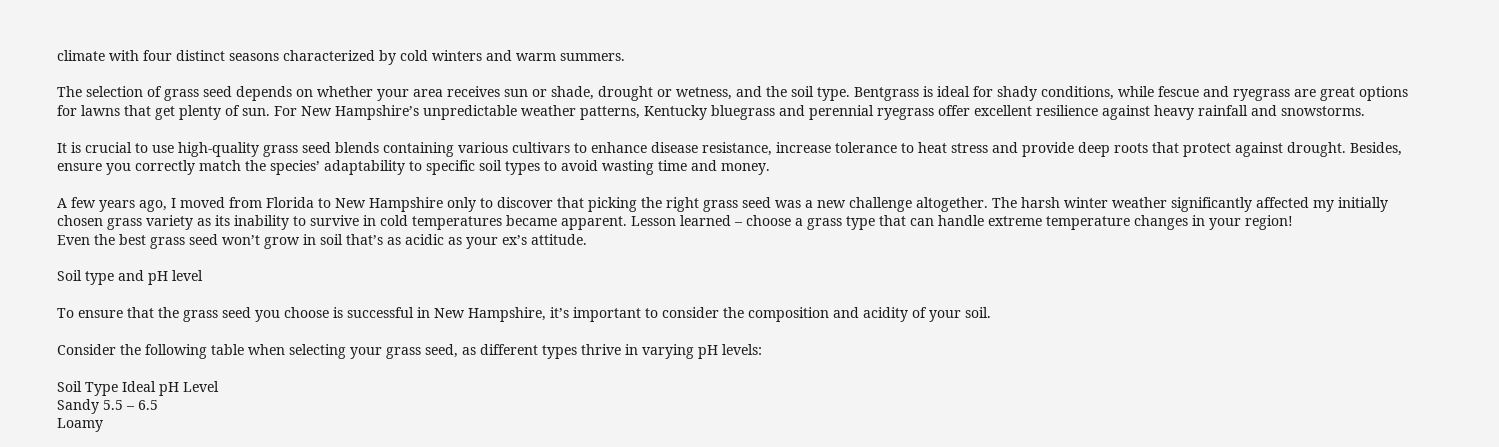climate with four distinct seasons characterized by cold winters and warm summers.

The selection of grass seed depends on whether your area receives sun or shade, drought or wetness, and the soil type. Bentgrass is ideal for shady conditions, while fescue and ryegrass are great options for lawns that get plenty of sun. For New Hampshire’s unpredictable weather patterns, Kentucky bluegrass and perennial ryegrass offer excellent resilience against heavy rainfall and snowstorms.

It is crucial to use high-quality grass seed blends containing various cultivars to enhance disease resistance, increase tolerance to heat stress and provide deep roots that protect against drought. Besides, ensure you correctly match the species’ adaptability to specific soil types to avoid wasting time and money.

A few years ago, I moved from Florida to New Hampshire only to discover that picking the right grass seed was a new challenge altogether. The harsh winter weather significantly affected my initially chosen grass variety as its inability to survive in cold temperatures became apparent. Lesson learned – choose a grass type that can handle extreme temperature changes in your region!
Even the best grass seed won’t grow in soil that’s as acidic as your ex’s attitude.

Soil type and pH level

To ensure that the grass seed you choose is successful in New Hampshire, it’s important to consider the composition and acidity of your soil.

Consider the following table when selecting your grass seed, as different types thrive in varying pH levels:

Soil Type Ideal pH Level
Sandy 5.5 – 6.5
Loamy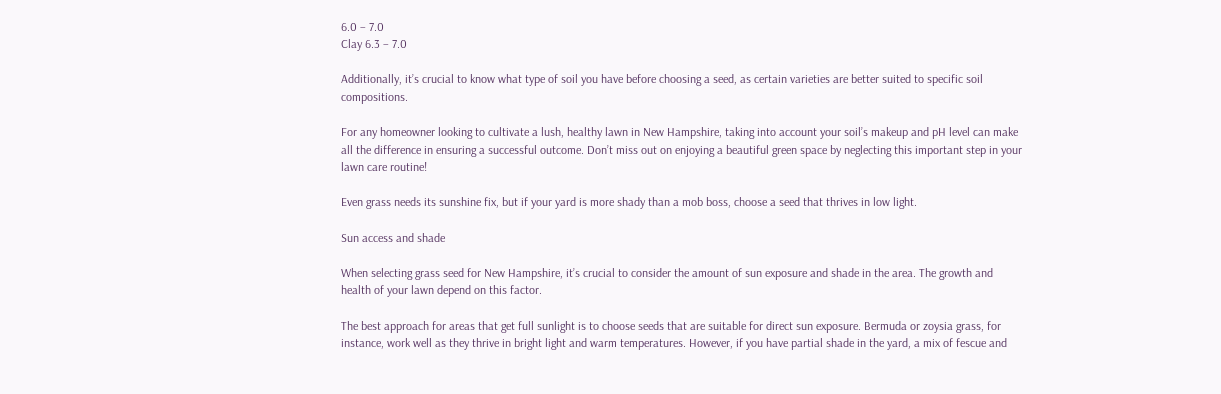6.0 – 7.0
Clay 6.3 – 7.0

Additionally, it’s crucial to know what type of soil you have before choosing a seed, as certain varieties are better suited to specific soil compositions.

For any homeowner looking to cultivate a lush, healthy lawn in New Hampshire, taking into account your soil’s makeup and pH level can make all the difference in ensuring a successful outcome. Don’t miss out on enjoying a beautiful green space by neglecting this important step in your lawn care routine!

Even grass needs its sunshine fix, but if your yard is more shady than a mob boss, choose a seed that thrives in low light.

Sun access and shade

When selecting grass seed for New Hampshire, it’s crucial to consider the amount of sun exposure and shade in the area. The growth and health of your lawn depend on this factor.

The best approach for areas that get full sunlight is to choose seeds that are suitable for direct sun exposure. Bermuda or zoysia grass, for instance, work well as they thrive in bright light and warm temperatures. However, if you have partial shade in the yard, a mix of fescue and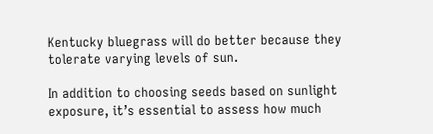Kentucky bluegrass will do better because they tolerate varying levels of sun.

In addition to choosing seeds based on sunlight exposure, it’s essential to assess how much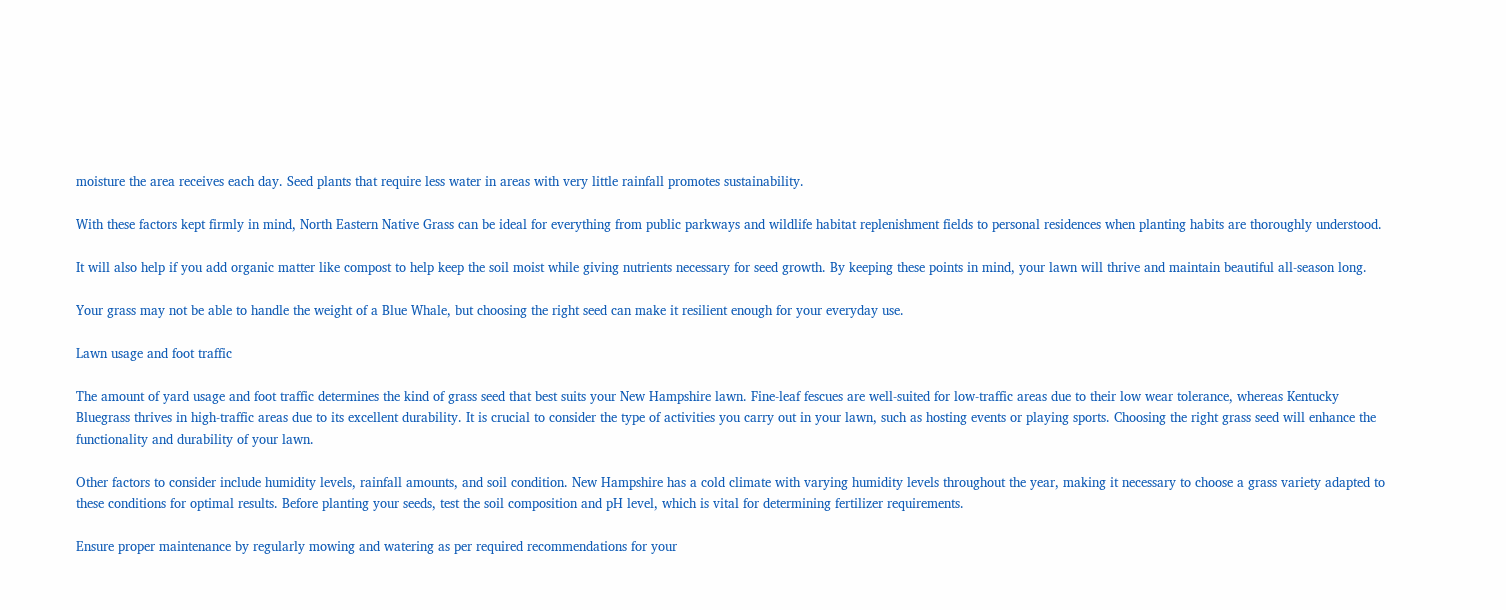moisture the area receives each day. Seed plants that require less water in areas with very little rainfall promotes sustainability.

With these factors kept firmly in mind, North Eastern Native Grass can be ideal for everything from public parkways and wildlife habitat replenishment fields to personal residences when planting habits are thoroughly understood.

It will also help if you add organic matter like compost to help keep the soil moist while giving nutrients necessary for seed growth. By keeping these points in mind, your lawn will thrive and maintain beautiful all-season long.

Your grass may not be able to handle the weight of a Blue Whale, but choosing the right seed can make it resilient enough for your everyday use.

Lawn usage and foot traffic

The amount of yard usage and foot traffic determines the kind of grass seed that best suits your New Hampshire lawn. Fine-leaf fescues are well-suited for low-traffic areas due to their low wear tolerance, whereas Kentucky Bluegrass thrives in high-traffic areas due to its excellent durability. It is crucial to consider the type of activities you carry out in your lawn, such as hosting events or playing sports. Choosing the right grass seed will enhance the functionality and durability of your lawn.

Other factors to consider include humidity levels, rainfall amounts, and soil condition. New Hampshire has a cold climate with varying humidity levels throughout the year, making it necessary to choose a grass variety adapted to these conditions for optimal results. Before planting your seeds, test the soil composition and pH level, which is vital for determining fertilizer requirements.

Ensure proper maintenance by regularly mowing and watering as per required recommendations for your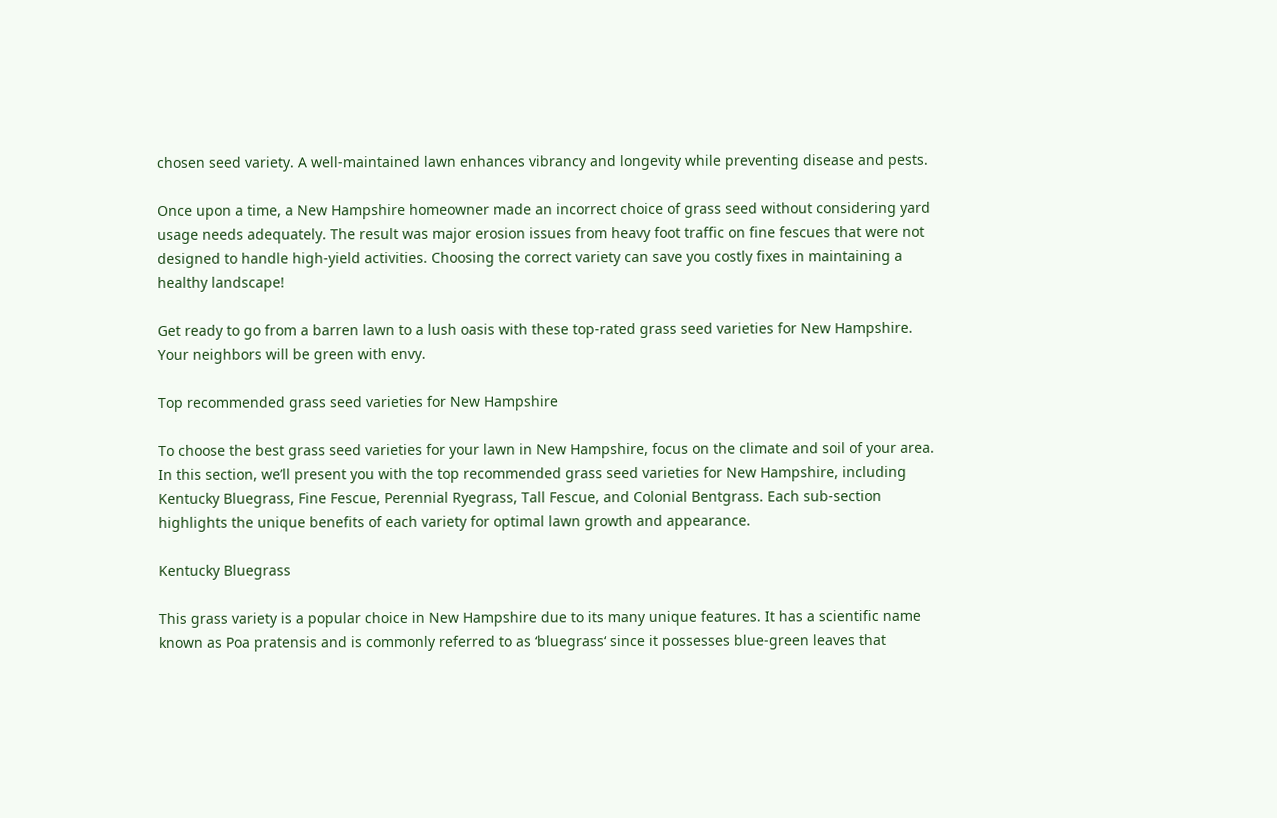chosen seed variety. A well-maintained lawn enhances vibrancy and longevity while preventing disease and pests.

Once upon a time, a New Hampshire homeowner made an incorrect choice of grass seed without considering yard usage needs adequately. The result was major erosion issues from heavy foot traffic on fine fescues that were not designed to handle high-yield activities. Choosing the correct variety can save you costly fixes in maintaining a healthy landscape!

Get ready to go from a barren lawn to a lush oasis with these top-rated grass seed varieties for New Hampshire. Your neighbors will be green with envy.

Top recommended grass seed varieties for New Hampshire

To choose the best grass seed varieties for your lawn in New Hampshire, focus on the climate and soil of your area. In this section, we’ll present you with the top recommended grass seed varieties for New Hampshire, including Kentucky Bluegrass, Fine Fescue, Perennial Ryegrass, Tall Fescue, and Colonial Bentgrass. Each sub-section highlights the unique benefits of each variety for optimal lawn growth and appearance.

Kentucky Bluegrass

This grass variety is a popular choice in New Hampshire due to its many unique features. It has a scientific name known as Poa pratensis and is commonly referred to as ‘bluegrass‘ since it possesses blue-green leaves that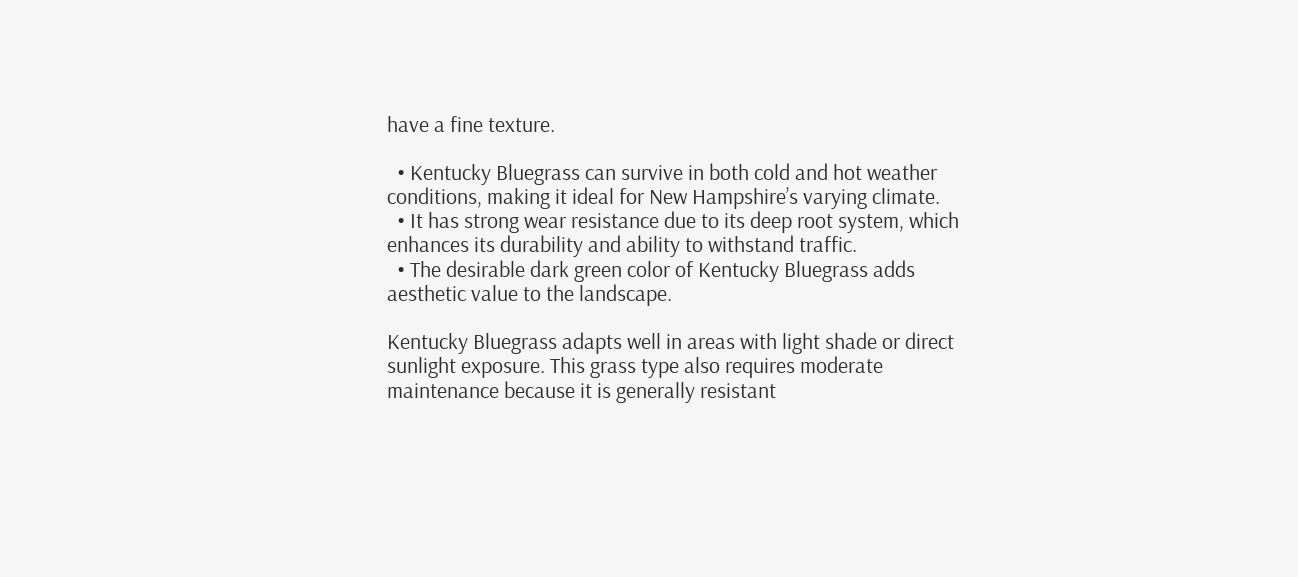have a fine texture.

  • Kentucky Bluegrass can survive in both cold and hot weather conditions, making it ideal for New Hampshire’s varying climate.
  • It has strong wear resistance due to its deep root system, which enhances its durability and ability to withstand traffic.
  • The desirable dark green color of Kentucky Bluegrass adds aesthetic value to the landscape.

Kentucky Bluegrass adapts well in areas with light shade or direct sunlight exposure. This grass type also requires moderate maintenance because it is generally resistant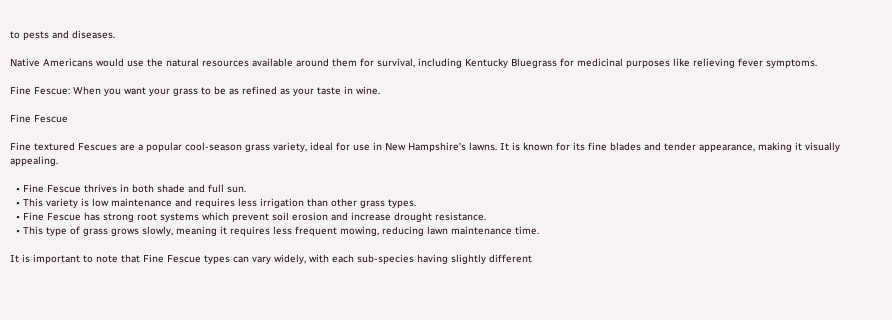to pests and diseases.

Native Americans would use the natural resources available around them for survival, including Kentucky Bluegrass for medicinal purposes like relieving fever symptoms.

Fine Fescue: When you want your grass to be as refined as your taste in wine.

Fine Fescue

Fine textured Fescues are a popular cool-season grass variety, ideal for use in New Hampshire’s lawns. It is known for its fine blades and tender appearance, making it visually appealing.

  • Fine Fescue thrives in both shade and full sun.
  • This variety is low maintenance and requires less irrigation than other grass types.
  • Fine Fescue has strong root systems which prevent soil erosion and increase drought resistance.
  • This type of grass grows slowly, meaning it requires less frequent mowing, reducing lawn maintenance time.

It is important to note that Fine Fescue types can vary widely, with each sub-species having slightly different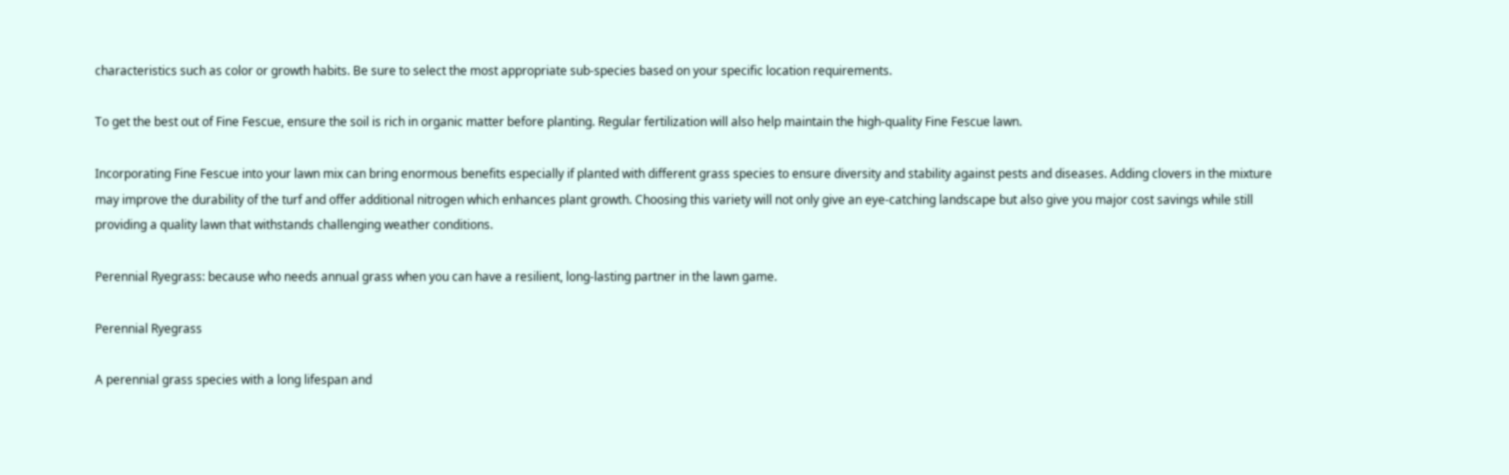characteristics such as color or growth habits. Be sure to select the most appropriate sub-species based on your specific location requirements.

To get the best out of Fine Fescue, ensure the soil is rich in organic matter before planting. Regular fertilization will also help maintain the high-quality Fine Fescue lawn.

Incorporating Fine Fescue into your lawn mix can bring enormous benefits especially if planted with different grass species to ensure diversity and stability against pests and diseases. Adding clovers in the mixture may improve the durability of the turf and offer additional nitrogen which enhances plant growth. Choosing this variety will not only give an eye-catching landscape but also give you major cost savings while still providing a quality lawn that withstands challenging weather conditions.

Perennial Ryegrass: because who needs annual grass when you can have a resilient, long-lasting partner in the lawn game.

Perennial Ryegrass

A perennial grass species with a long lifespan and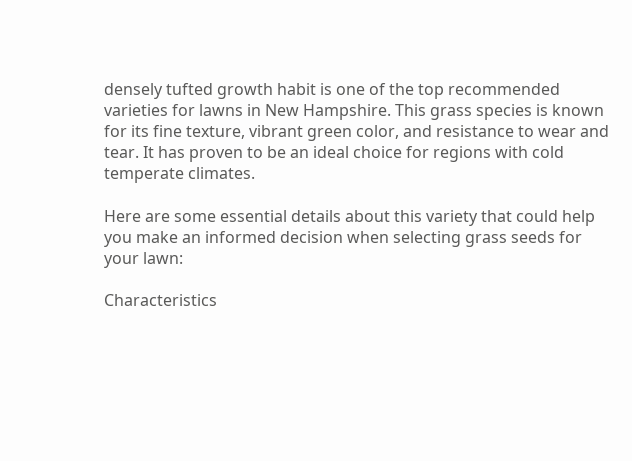densely tufted growth habit is one of the top recommended varieties for lawns in New Hampshire. This grass species is known for its fine texture, vibrant green color, and resistance to wear and tear. It has proven to be an ideal choice for regions with cold temperate climates.

Here are some essential details about this variety that could help you make an informed decision when selecting grass seeds for your lawn:

Characteristics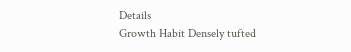Details
Growth Habit Densely tufted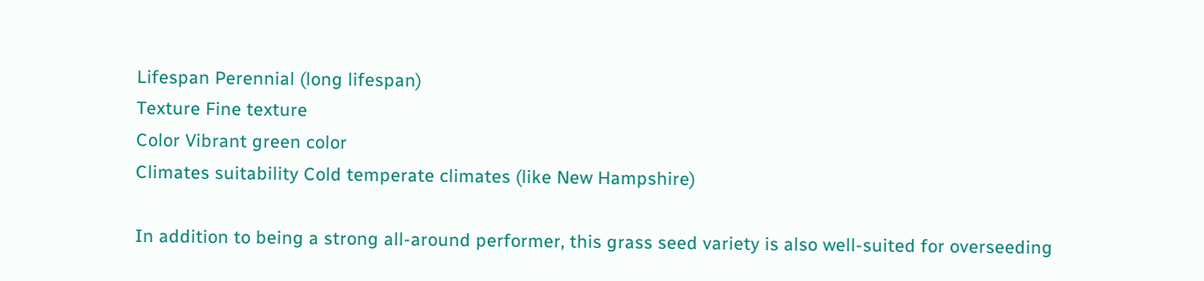Lifespan Perennial (long lifespan)
Texture Fine texture
Color Vibrant green color
Climates suitability Cold temperate climates (like New Hampshire)

In addition to being a strong all-around performer, this grass seed variety is also well-suited for overseeding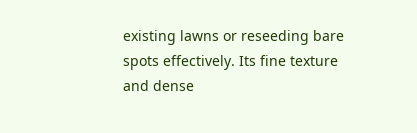existing lawns or reseeding bare spots effectively. Its fine texture and dense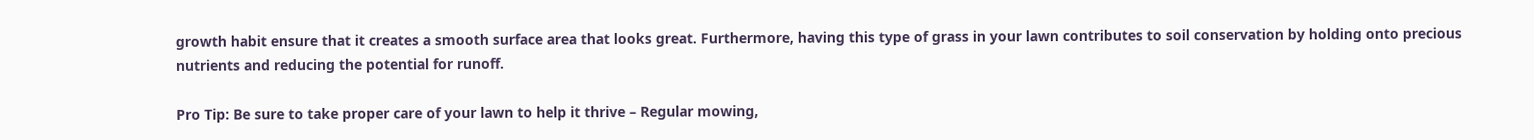growth habit ensure that it creates a smooth surface area that looks great. Furthermore, having this type of grass in your lawn contributes to soil conservation by holding onto precious nutrients and reducing the potential for runoff.

Pro Tip: Be sure to take proper care of your lawn to help it thrive – Regular mowing,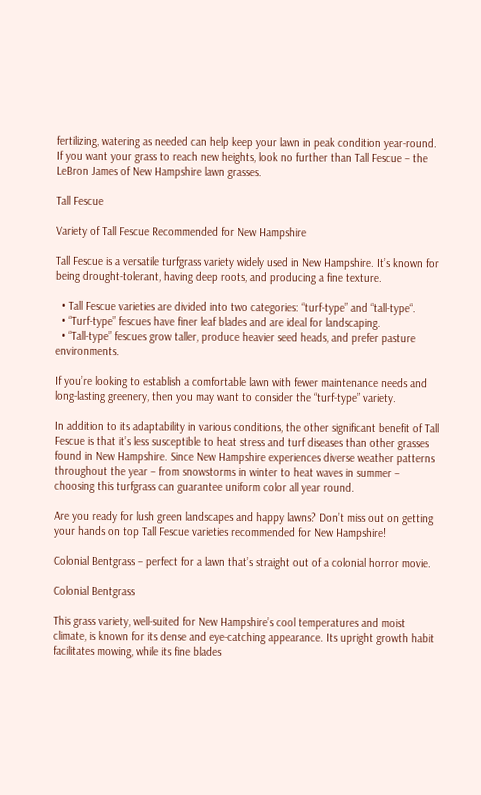fertilizing, watering as needed can help keep your lawn in peak condition year-round. If you want your grass to reach new heights, look no further than Tall Fescue – the LeBron James of New Hampshire lawn grasses.

Tall Fescue

Variety of Tall Fescue Recommended for New Hampshire

Tall Fescue is a versatile turfgrass variety widely used in New Hampshire. It’s known for being drought-tolerant, having deep roots, and producing a fine texture.

  • Tall Fescue varieties are divided into two categories: “turf-type” and “tall-type“.
  • “Turf-type” fescues have finer leaf blades and are ideal for landscaping.
  • “Tall-type” fescues grow taller, produce heavier seed heads, and prefer pasture environments.

If you’re looking to establish a comfortable lawn with fewer maintenance needs and long-lasting greenery, then you may want to consider the “turf-type” variety.

In addition to its adaptability in various conditions, the other significant benefit of Tall Fescue is that it’s less susceptible to heat stress and turf diseases than other grasses found in New Hampshire. Since New Hampshire experiences diverse weather patterns throughout the year – from snowstorms in winter to heat waves in summer – choosing this turfgrass can guarantee uniform color all year round.

Are you ready for lush green landscapes and happy lawns? Don’t miss out on getting your hands on top Tall Fescue varieties recommended for New Hampshire!

Colonial Bentgrass – perfect for a lawn that’s straight out of a colonial horror movie.

Colonial Bentgrass

This grass variety, well-suited for New Hampshire’s cool temperatures and moist climate, is known for its dense and eye-catching appearance. Its upright growth habit facilitates mowing, while its fine blades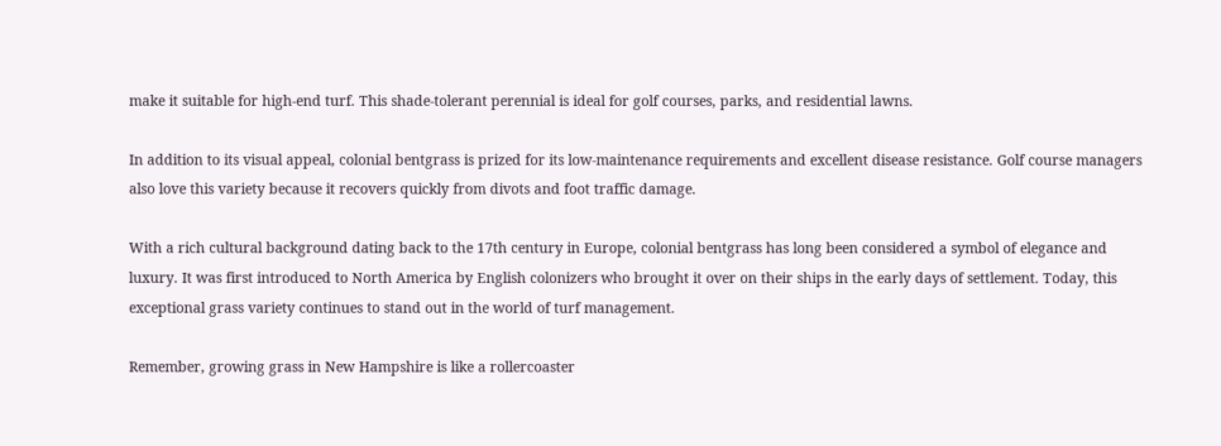make it suitable for high-end turf. This shade-tolerant perennial is ideal for golf courses, parks, and residential lawns.

In addition to its visual appeal, colonial bentgrass is prized for its low-maintenance requirements and excellent disease resistance. Golf course managers also love this variety because it recovers quickly from divots and foot traffic damage.

With a rich cultural background dating back to the 17th century in Europe, colonial bentgrass has long been considered a symbol of elegance and luxury. It was first introduced to North America by English colonizers who brought it over on their ships in the early days of settlement. Today, this exceptional grass variety continues to stand out in the world of turf management.

Remember, growing grass in New Hampshire is like a rollercoaster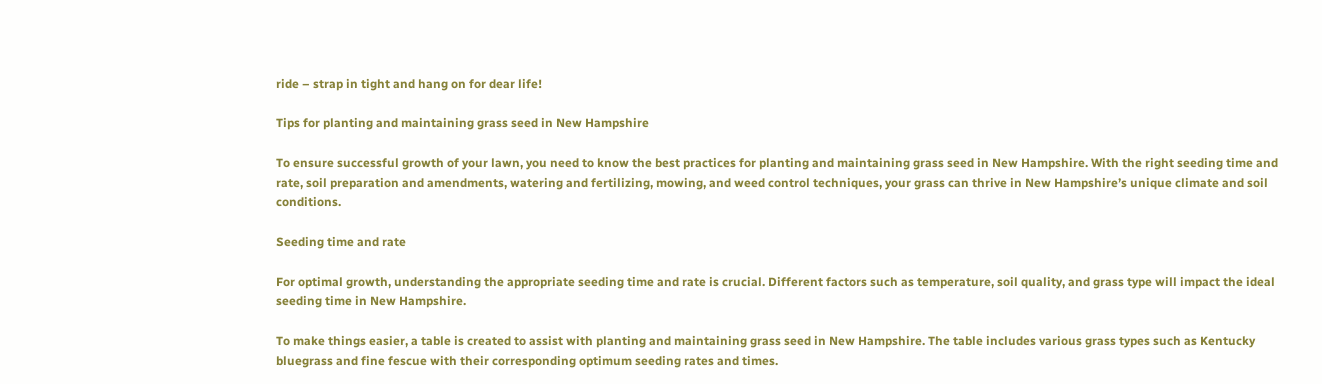ride – strap in tight and hang on for dear life!

Tips for planting and maintaining grass seed in New Hampshire

To ensure successful growth of your lawn, you need to know the best practices for planting and maintaining grass seed in New Hampshire. With the right seeding time and rate, soil preparation and amendments, watering and fertilizing, mowing, and weed control techniques, your grass can thrive in New Hampshire’s unique climate and soil conditions.

Seeding time and rate

For optimal growth, understanding the appropriate seeding time and rate is crucial. Different factors such as temperature, soil quality, and grass type will impact the ideal seeding time in New Hampshire.

To make things easier, a table is created to assist with planting and maintaining grass seed in New Hampshire. The table includes various grass types such as Kentucky bluegrass and fine fescue with their corresponding optimum seeding rates and times.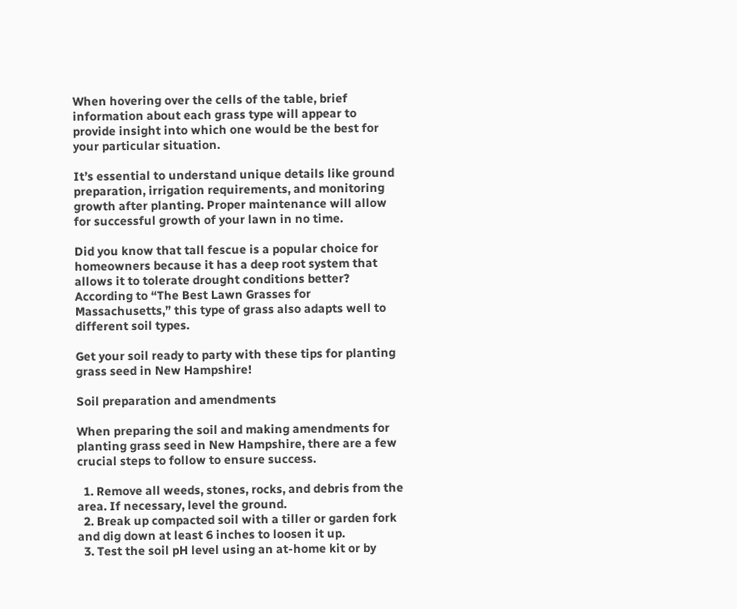When hovering over the cells of the table, brief information about each grass type will appear to provide insight into which one would be the best for your particular situation.

It’s essential to understand unique details like ground preparation, irrigation requirements, and monitoring growth after planting. Proper maintenance will allow for successful growth of your lawn in no time.

Did you know that tall fescue is a popular choice for homeowners because it has a deep root system that allows it to tolerate drought conditions better? According to “The Best Lawn Grasses for Massachusetts,” this type of grass also adapts well to different soil types.

Get your soil ready to party with these tips for planting grass seed in New Hampshire!

Soil preparation and amendments

When preparing the soil and making amendments for planting grass seed in New Hampshire, there are a few crucial steps to follow to ensure success.

  1. Remove all weeds, stones, rocks, and debris from the area. If necessary, level the ground.
  2. Break up compacted soil with a tiller or garden fork and dig down at least 6 inches to loosen it up.
  3. Test the soil pH level using an at-home kit or by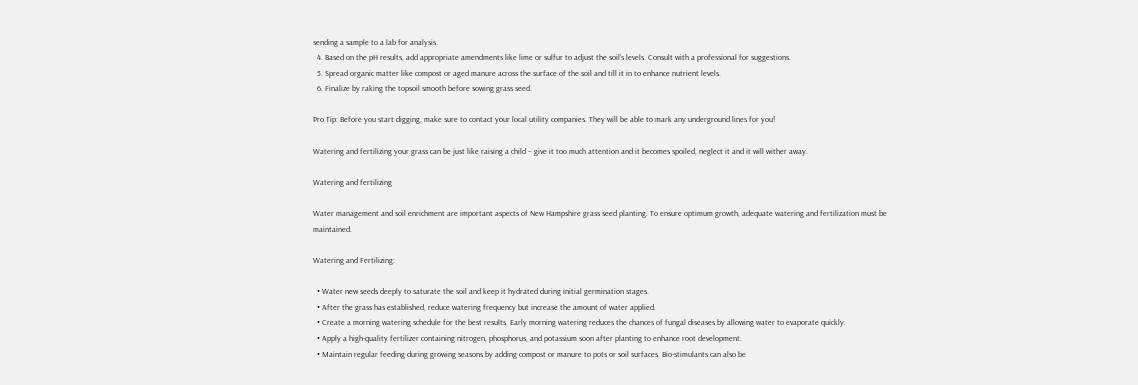sending a sample to a lab for analysis.
  4. Based on the pH results, add appropriate amendments like lime or sulfur to adjust the soil’s levels. Consult with a professional for suggestions.
  5. Spread organic matter like compost or aged manure across the surface of the soil and till it in to enhance nutrient levels.
  6. Finalize by raking the topsoil smooth before sowing grass seed.

Pro Tip: Before you start digging, make sure to contact your local utility companies. They will be able to mark any underground lines for you!

Watering and fertilizing your grass can be just like raising a child – give it too much attention and it becomes spoiled, neglect it and it will wither away.

Watering and fertilizing

Water management and soil enrichment are important aspects of New Hampshire grass seed planting. To ensure optimum growth, adequate watering and fertilization must be maintained.

Watering and Fertilizing:

  • Water new seeds deeply to saturate the soil and keep it hydrated during initial germination stages.
  • After the grass has established, reduce watering frequency but increase the amount of water applied.
  • Create a morning watering schedule for the best results. Early morning watering reduces the chances of fungal diseases by allowing water to evaporate quickly.
  • Apply a high-quality fertilizer containing nitrogen, phosphorus, and potassium soon after planting to enhance root development.
  • Maintain regular feeding during growing seasons by adding compost or manure to pots or soil surfaces. Bio-stimulants can also be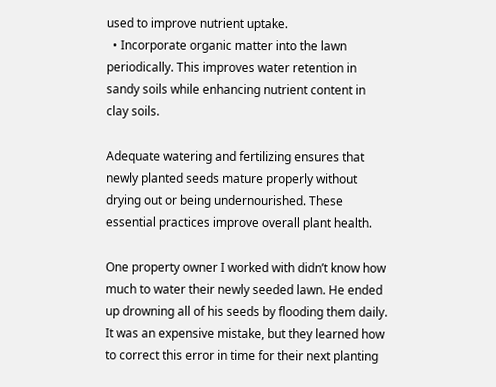used to improve nutrient uptake.
  • Incorporate organic matter into the lawn periodically. This improves water retention in sandy soils while enhancing nutrient content in clay soils.

Adequate watering and fertilizing ensures that newly planted seeds mature properly without drying out or being undernourished. These essential practices improve overall plant health.

One property owner I worked with didn’t know how much to water their newly seeded lawn. He ended up drowning all of his seeds by flooding them daily. It was an expensive mistake, but they learned how to correct this error in time for their next planting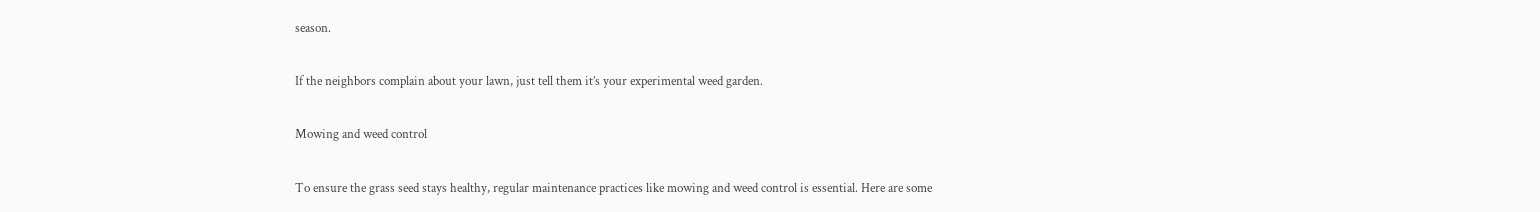season.

If the neighbors complain about your lawn, just tell them it’s your experimental weed garden.

Mowing and weed control

To ensure the grass seed stays healthy, regular maintenance practices like mowing and weed control is essential. Here are some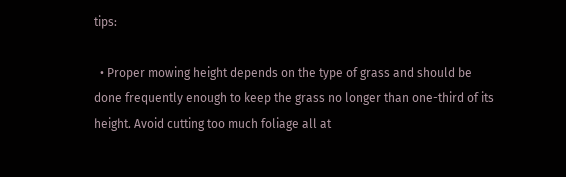tips:

  • Proper mowing height depends on the type of grass and should be done frequently enough to keep the grass no longer than one-third of its height. Avoid cutting too much foliage all at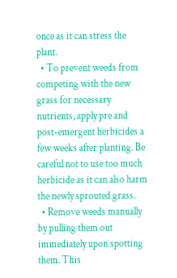once as it can stress the plant.
  • To prevent weeds from competing with the new grass for necessary nutrients, apply pre and post-emergent herbicides a few weeks after planting. Be careful not to use too much herbicide as it can also harm the newly sprouted grass.
  • Remove weeds manually by pulling them out immediately upon spotting them. This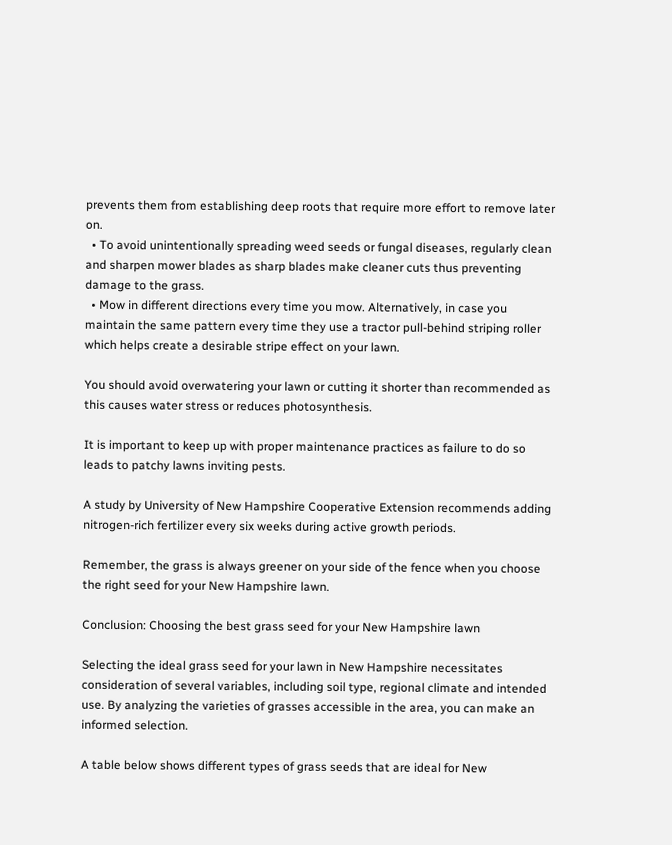prevents them from establishing deep roots that require more effort to remove later on.
  • To avoid unintentionally spreading weed seeds or fungal diseases, regularly clean and sharpen mower blades as sharp blades make cleaner cuts thus preventing damage to the grass.
  • Mow in different directions every time you mow. Alternatively, in case you maintain the same pattern every time they use a tractor pull-behind striping roller which helps create a desirable stripe effect on your lawn.

You should avoid overwatering your lawn or cutting it shorter than recommended as this causes water stress or reduces photosynthesis.

It is important to keep up with proper maintenance practices as failure to do so leads to patchy lawns inviting pests.

A study by University of New Hampshire Cooperative Extension recommends adding nitrogen-rich fertilizer every six weeks during active growth periods.

Remember, the grass is always greener on your side of the fence when you choose the right seed for your New Hampshire lawn.

Conclusion: Choosing the best grass seed for your New Hampshire lawn

Selecting the ideal grass seed for your lawn in New Hampshire necessitates consideration of several variables, including soil type, regional climate and intended use. By analyzing the varieties of grasses accessible in the area, you can make an informed selection.

A table below shows different types of grass seeds that are ideal for New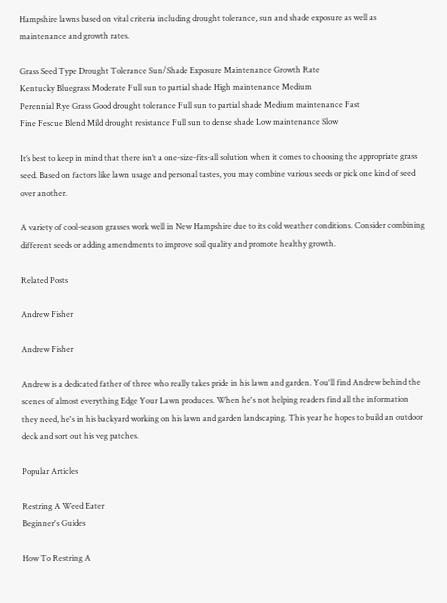Hampshire lawns based on vital criteria including drought tolerance, sun and shade exposure as well as maintenance and growth rates.

Grass Seed Type Drought Tolerance Sun/Shade Exposure Maintenance Growth Rate
Kentucky Bluegrass Moderate Full sun to partial shade High maintenance Medium
Perennial Rye Grass Good drought tolerance Full sun to partial shade Medium maintenance Fast
Fine Fescue Blend Mild drought resistance Full sun to dense shade Low maintenance Slow

It’s best to keep in mind that there isn’t a one-size-fits-all solution when it comes to choosing the appropriate grass seed. Based on factors like lawn usage and personal tastes, you may combine various seeds or pick one kind of seed over another.

A variety of cool-season grasses work well in New Hampshire due to its cold weather conditions. Consider combining different seeds or adding amendments to improve soil quality and promote healthy growth.

Related Posts

Andrew Fisher

Andrew Fisher

Andrew is a dedicated father of three who really takes pride in his lawn and garden. You'll find Andrew behind the scenes of almost everything Edge Your Lawn produces. When he's not helping readers find all the information they need, he's in his backyard working on his lawn and garden landscaping. This year he hopes to build an outdoor deck and sort out his veg patches.

Popular Articles

Restring A Weed Eater
Beginner's Guides

How To Restring A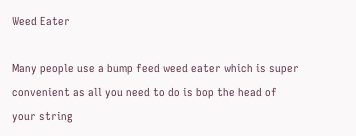Weed Eater

Many people use a bump feed weed eater which is super convenient as all you need to do is bop the head of your string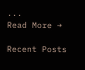...
Read More →

Recent Posts